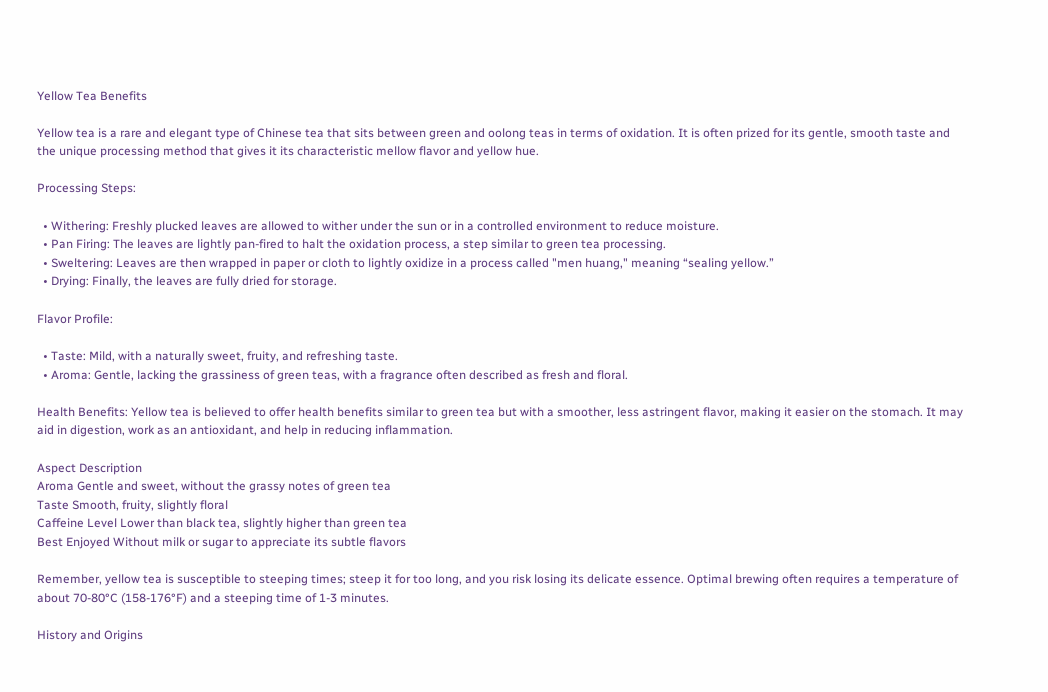Yellow Tea Benefits

Yellow tea is a rare and elegant type of Chinese tea that sits between green and oolong teas in terms of oxidation. It is often prized for its gentle, smooth taste and the unique processing method that gives it its characteristic mellow flavor and yellow hue.

Processing Steps:

  • Withering: Freshly plucked leaves are allowed to wither under the sun or in a controlled environment to reduce moisture.
  • Pan Firing: The leaves are lightly pan-fired to halt the oxidation process, a step similar to green tea processing.
  • Sweltering: Leaves are then wrapped in paper or cloth to lightly oxidize in a process called "men huang," meaning “sealing yellow.”
  • Drying: Finally, the leaves are fully dried for storage.

Flavor Profile:

  • Taste: Mild, with a naturally sweet, fruity, and refreshing taste.
  • Aroma: Gentle, lacking the grassiness of green teas, with a fragrance often described as fresh and floral.

Health Benefits: Yellow tea is believed to offer health benefits similar to green tea but with a smoother, less astringent flavor, making it easier on the stomach. It may aid in digestion, work as an antioxidant, and help in reducing inflammation.

Aspect Description
Aroma Gentle and sweet, without the grassy notes of green tea
Taste Smooth, fruity, slightly floral
Caffeine Level Lower than black tea, slightly higher than green tea
Best Enjoyed Without milk or sugar to appreciate its subtle flavors

Remember, yellow tea is susceptible to steeping times; steep it for too long, and you risk losing its delicate essence. Optimal brewing often requires a temperature of about 70-80°C (158-176°F) and a steeping time of 1-3 minutes.

History and Origins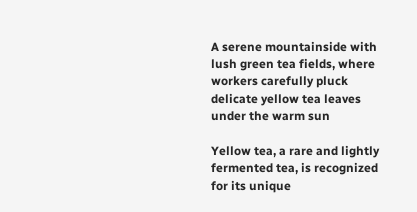A serene mountainside with lush green tea fields, where workers carefully pluck delicate yellow tea leaves under the warm sun

Yellow tea, a rare and lightly fermented tea, is recognized for its unique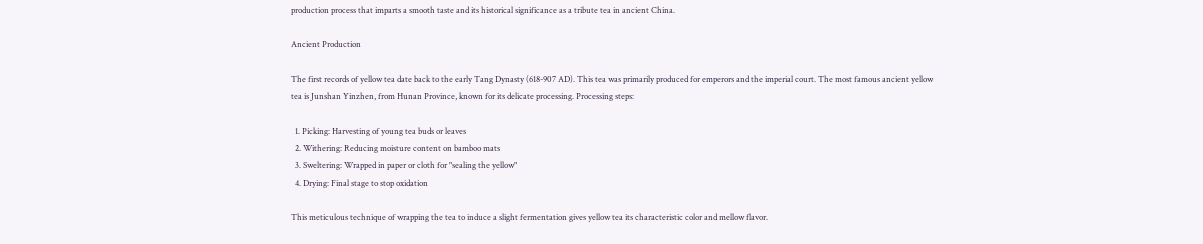production process that imparts a smooth taste and its historical significance as a tribute tea in ancient China.

Ancient Production

The first records of yellow tea date back to the early Tang Dynasty (618-907 AD). This tea was primarily produced for emperors and the imperial court. The most famous ancient yellow tea is Junshan Yinzhen, from Hunan Province, known for its delicate processing. Processing steps:

  1. Picking: Harvesting of young tea buds or leaves
  2. Withering: Reducing moisture content on bamboo mats
  3. Sweltering: Wrapped in paper or cloth for "sealing the yellow"
  4. Drying: Final stage to stop oxidation

This meticulous technique of wrapping the tea to induce a slight fermentation gives yellow tea its characteristic color and mellow flavor.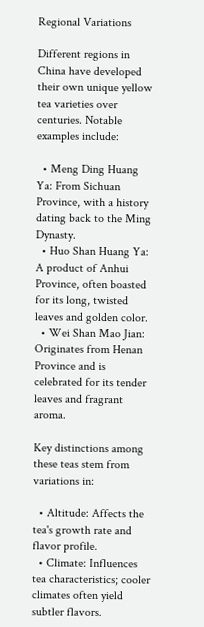Regional Variations

Different regions in China have developed their own unique yellow tea varieties over centuries. Notable examples include:

  • Meng Ding Huang Ya: From Sichuan Province, with a history dating back to the Ming Dynasty.
  • Huo Shan Huang Ya: A product of Anhui Province, often boasted for its long, twisted leaves and golden color.
  • Wei Shan Mao Jian: Originates from Henan Province and is celebrated for its tender leaves and fragrant aroma.

Key distinctions among these teas stem from variations in:

  • Altitude: Affects the tea's growth rate and flavor profile.
  • Climate: Influences tea characteristics; cooler climates often yield subtler flavors.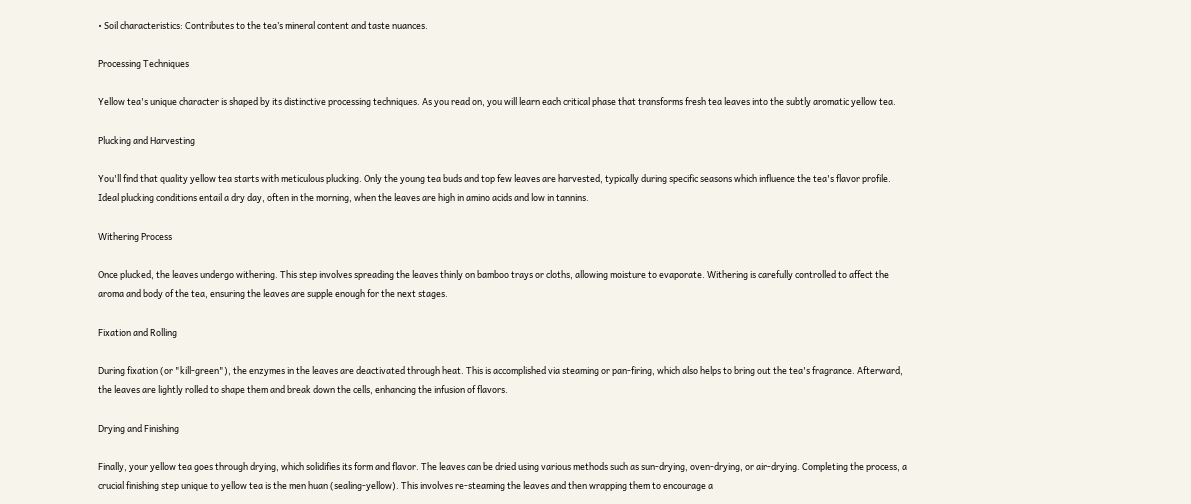• Soil characteristics: Contributes to the tea’s mineral content and taste nuances.

Processing Techniques

Yellow tea's unique character is shaped by its distinctive processing techniques. As you read on, you will learn each critical phase that transforms fresh tea leaves into the subtly aromatic yellow tea.

Plucking and Harvesting

You'll find that quality yellow tea starts with meticulous plucking. Only the young tea buds and top few leaves are harvested, typically during specific seasons which influence the tea's flavor profile. Ideal plucking conditions entail a dry day, often in the morning, when the leaves are high in amino acids and low in tannins.

Withering Process

Once plucked, the leaves undergo withering. This step involves spreading the leaves thinly on bamboo trays or cloths, allowing moisture to evaporate. Withering is carefully controlled to affect the aroma and body of the tea, ensuring the leaves are supple enough for the next stages.

Fixation and Rolling

During fixation (or "kill-green"), the enzymes in the leaves are deactivated through heat. This is accomplished via steaming or pan-firing, which also helps to bring out the tea's fragrance. Afterward, the leaves are lightly rolled to shape them and break down the cells, enhancing the infusion of flavors.

Drying and Finishing

Finally, your yellow tea goes through drying, which solidifies its form and flavor. The leaves can be dried using various methods such as sun-drying, oven-drying, or air-drying. Completing the process, a crucial finishing step unique to yellow tea is the men huan (sealing-yellow). This involves re-steaming the leaves and then wrapping them to encourage a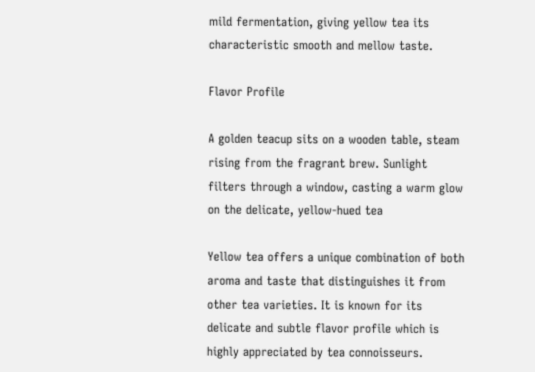mild fermentation, giving yellow tea its characteristic smooth and mellow taste.

Flavor Profile

A golden teacup sits on a wooden table, steam rising from the fragrant brew. Sunlight filters through a window, casting a warm glow on the delicate, yellow-hued tea

Yellow tea offers a unique combination of both aroma and taste that distinguishes it from other tea varieties. It is known for its delicate and subtle flavor profile which is highly appreciated by tea connoisseurs.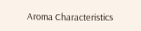Aroma Characteristics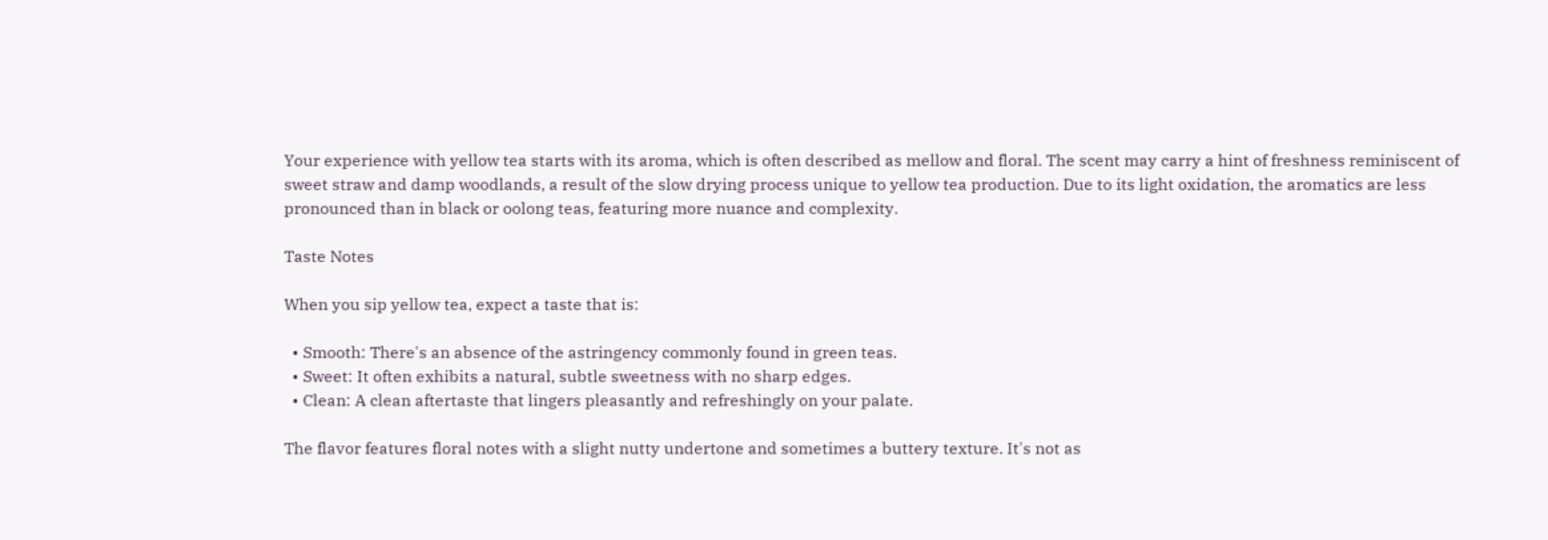Your experience with yellow tea starts with its aroma, which is often described as mellow and floral. The scent may carry a hint of freshness reminiscent of sweet straw and damp woodlands, a result of the slow drying process unique to yellow tea production. Due to its light oxidation, the aromatics are less pronounced than in black or oolong teas, featuring more nuance and complexity.

Taste Notes

When you sip yellow tea, expect a taste that is:

  • Smooth: There's an absence of the astringency commonly found in green teas.
  • Sweet: It often exhibits a natural, subtle sweetness with no sharp edges.
  • Clean: A clean aftertaste that lingers pleasantly and refreshingly on your palate.

The flavor features floral notes with a slight nutty undertone and sometimes a buttery texture. It's not as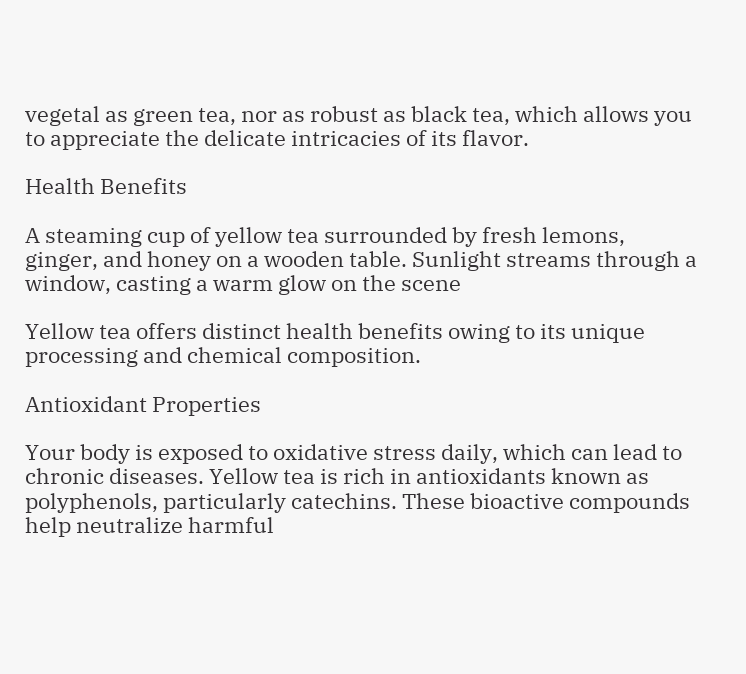vegetal as green tea, nor as robust as black tea, which allows you to appreciate the delicate intricacies of its flavor.

Health Benefits

A steaming cup of yellow tea surrounded by fresh lemons, ginger, and honey on a wooden table. Sunlight streams through a window, casting a warm glow on the scene

Yellow tea offers distinct health benefits owing to its unique processing and chemical composition.

Antioxidant Properties

Your body is exposed to oxidative stress daily, which can lead to chronic diseases. Yellow tea is rich in antioxidants known as polyphenols, particularly catechins. These bioactive compounds help neutralize harmful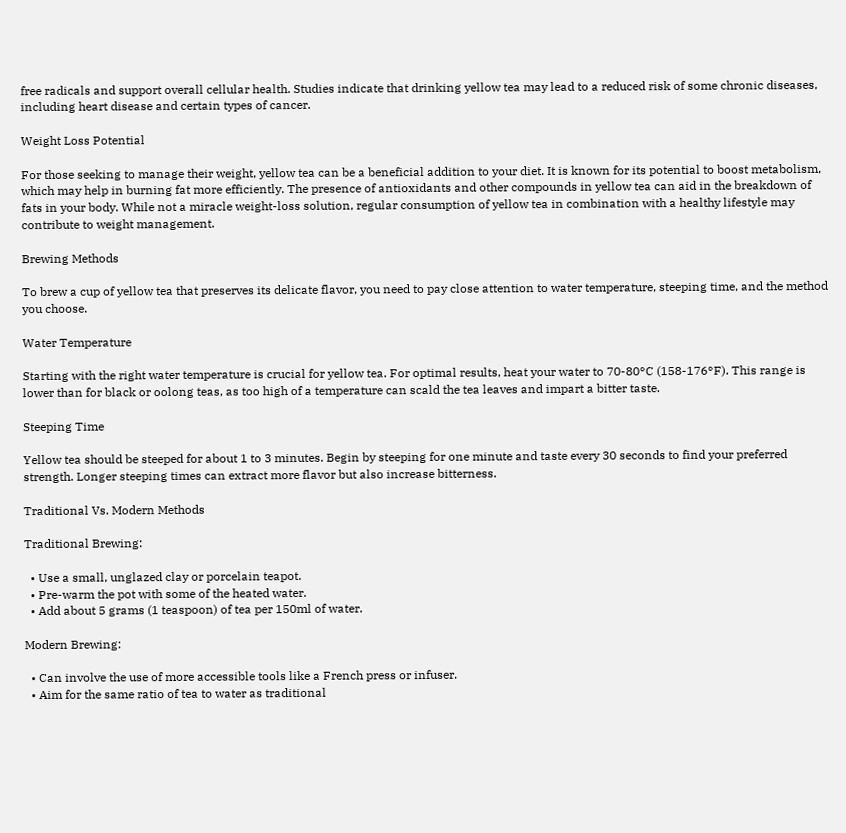free radicals and support overall cellular health. Studies indicate that drinking yellow tea may lead to a reduced risk of some chronic diseases, including heart disease and certain types of cancer.

Weight Loss Potential

For those seeking to manage their weight, yellow tea can be a beneficial addition to your diet. It is known for its potential to boost metabolism, which may help in burning fat more efficiently. The presence of antioxidants and other compounds in yellow tea can aid in the breakdown of fats in your body. While not a miracle weight-loss solution, regular consumption of yellow tea in combination with a healthy lifestyle may contribute to weight management.

Brewing Methods

To brew a cup of yellow tea that preserves its delicate flavor, you need to pay close attention to water temperature, steeping time, and the method you choose.

Water Temperature

Starting with the right water temperature is crucial for yellow tea. For optimal results, heat your water to 70-80°C (158-176°F). This range is lower than for black or oolong teas, as too high of a temperature can scald the tea leaves and impart a bitter taste.

Steeping Time

Yellow tea should be steeped for about 1 to 3 minutes. Begin by steeping for one minute and taste every 30 seconds to find your preferred strength. Longer steeping times can extract more flavor but also increase bitterness.

Traditional Vs. Modern Methods

Traditional Brewing:

  • Use a small, unglazed clay or porcelain teapot.
  • Pre-warm the pot with some of the heated water.
  • Add about 5 grams (1 teaspoon) of tea per 150ml of water.

Modern Brewing:

  • Can involve the use of more accessible tools like a French press or infuser.
  • Aim for the same ratio of tea to water as traditional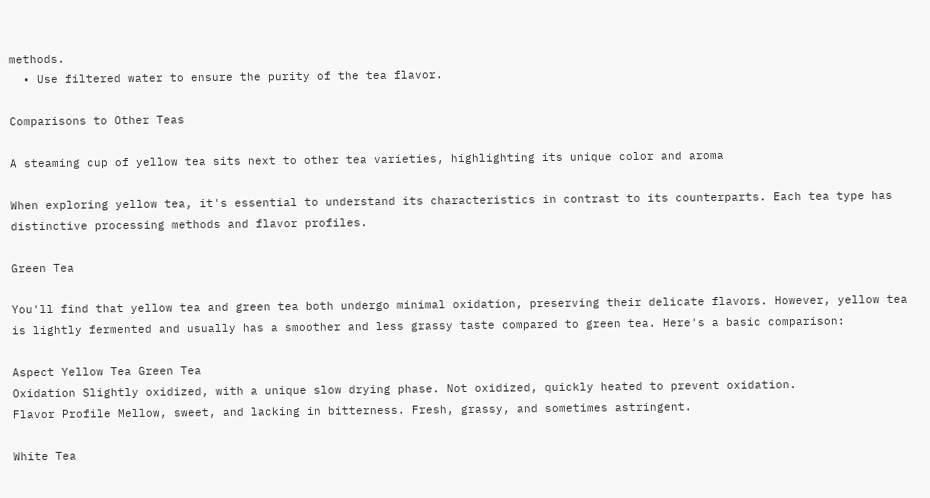methods.
  • Use filtered water to ensure the purity of the tea flavor.

Comparisons to Other Teas

A steaming cup of yellow tea sits next to other tea varieties, highlighting its unique color and aroma

When exploring yellow tea, it's essential to understand its characteristics in contrast to its counterparts. Each tea type has distinctive processing methods and flavor profiles.

Green Tea

You'll find that yellow tea and green tea both undergo minimal oxidation, preserving their delicate flavors. However, yellow tea is lightly fermented and usually has a smoother and less grassy taste compared to green tea. Here's a basic comparison:

Aspect Yellow Tea Green Tea
Oxidation Slightly oxidized, with a unique slow drying phase. Not oxidized, quickly heated to prevent oxidation.
Flavor Profile Mellow, sweet, and lacking in bitterness. Fresh, grassy, and sometimes astringent.

White Tea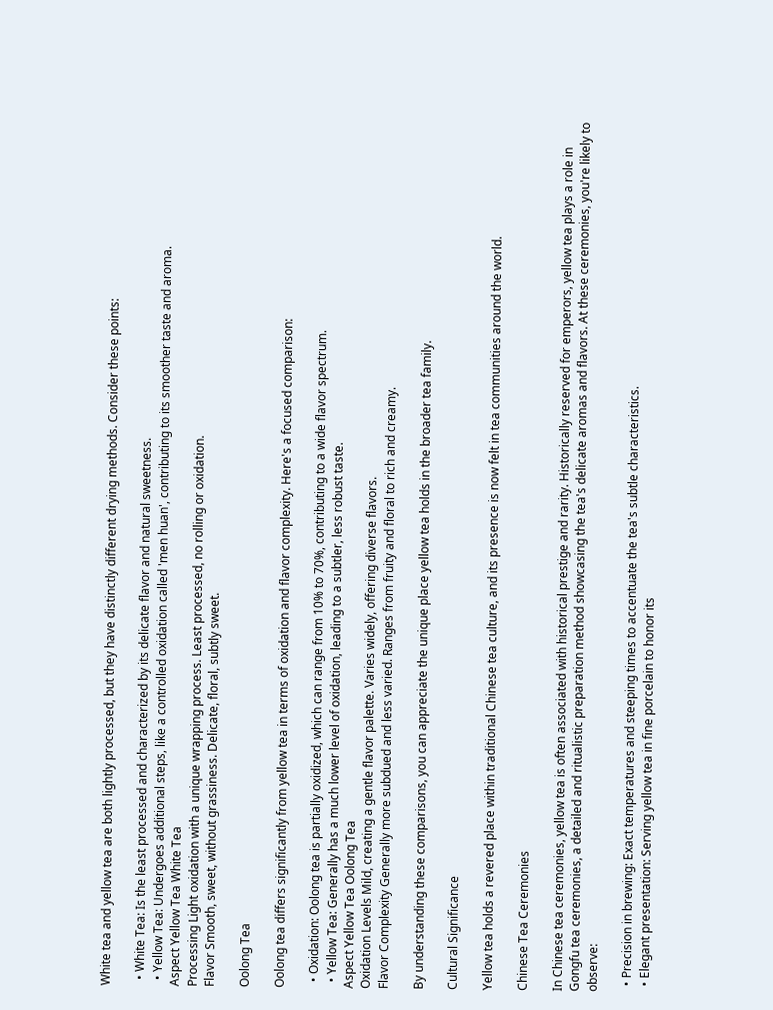White tea and yellow tea are both lightly processed, but they have distinctly different drying methods. Consider these points:

  • White Tea: Is the least processed and characterized by its delicate flavor and natural sweetness.
  • Yellow Tea: Undergoes additional steps, like a controlled oxidation called 'men huan', contributing to its smoother taste and aroma.
Aspect Yellow Tea White Tea
Processing Light oxidation with a unique wrapping process. Least processed, no rolling or oxidation.
Flavor Smooth, sweet, without grassiness. Delicate, floral, subtly sweet.

Oolong Tea

Oolong tea differs significantly from yellow tea in terms of oxidation and flavor complexity. Here's a focused comparison:

  • Oxidation: Oolong tea is partially oxidized, which can range from 10% to 70%, contributing to a wide flavor spectrum.
  • Yellow Tea: Generally has a much lower level of oxidation, leading to a subtler, less robust taste.
Aspect Yellow Tea Oolong Tea
Oxidation Levels Mild, creating a gentle flavor palette. Varies widely, offering diverse flavors.
Flavor Complexity Generally more subdued and less varied. Ranges from fruity and floral to rich and creamy.

By understanding these comparisons, you can appreciate the unique place yellow tea holds in the broader tea family.

Cultural Significance

Yellow tea holds a revered place within traditional Chinese tea culture, and its presence is now felt in tea communities around the world.

Chinese Tea Ceremonies

In Chinese tea ceremonies, yellow tea is often associated with historical prestige and rarity. Historically reserved for emperors, yellow tea plays a role in Gongfu tea ceremonies, a detailed and ritualistic preparation method showcasing the tea's delicate aromas and flavors. At these ceremonies, you're likely to observe:

  • Precision in brewing: Exact temperatures and steeping times to accentuate the tea's subtle characteristics.
  • Elegant presentation: Serving yellow tea in fine porcelain to honor its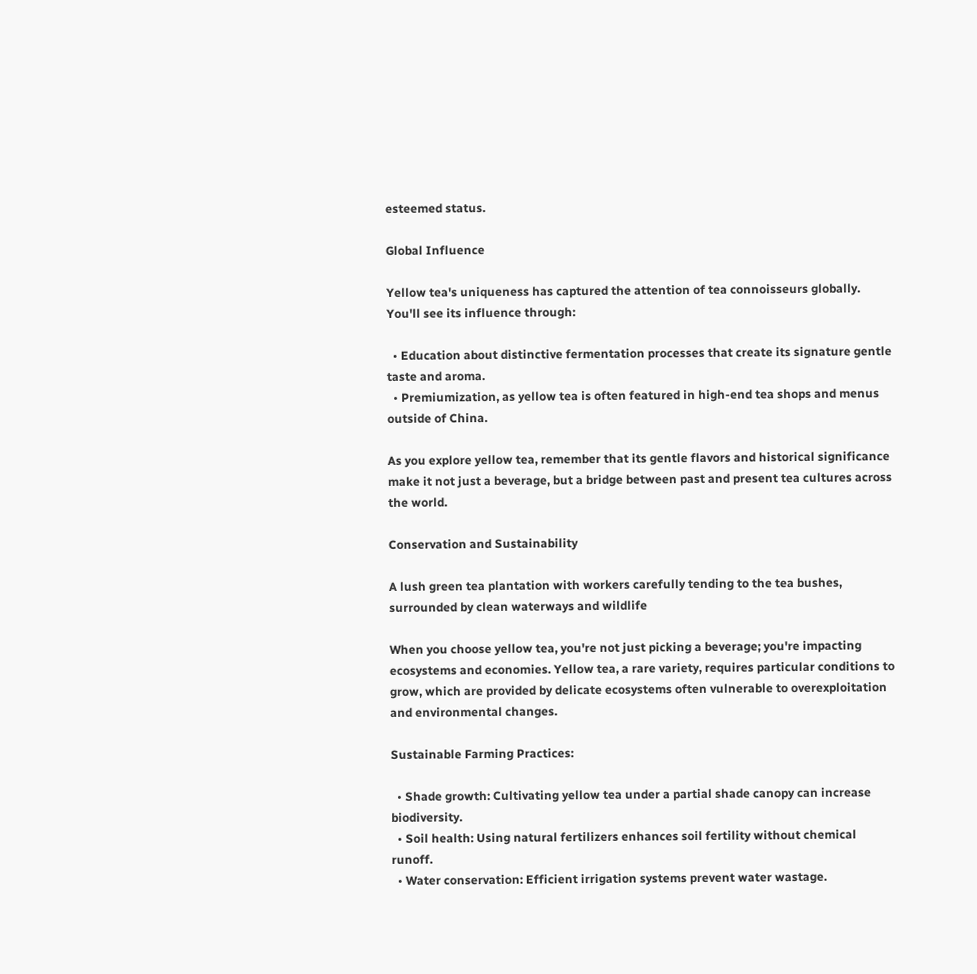esteemed status.

Global Influence

Yellow tea's uniqueness has captured the attention of tea connoisseurs globally. You'll see its influence through:

  • Education about distinctive fermentation processes that create its signature gentle taste and aroma.
  • Premiumization, as yellow tea is often featured in high-end tea shops and menus outside of China.

As you explore yellow tea, remember that its gentle flavors and historical significance make it not just a beverage, but a bridge between past and present tea cultures across the world.

Conservation and Sustainability

A lush green tea plantation with workers carefully tending to the tea bushes, surrounded by clean waterways and wildlife

When you choose yellow tea, you're not just picking a beverage; you're impacting ecosystems and economies. Yellow tea, a rare variety, requires particular conditions to grow, which are provided by delicate ecosystems often vulnerable to overexploitation and environmental changes.

Sustainable Farming Practices:

  • Shade growth: Cultivating yellow tea under a partial shade canopy can increase biodiversity.
  • Soil health: Using natural fertilizers enhances soil fertility without chemical runoff.
  • Water conservation: Efficient irrigation systems prevent water wastage.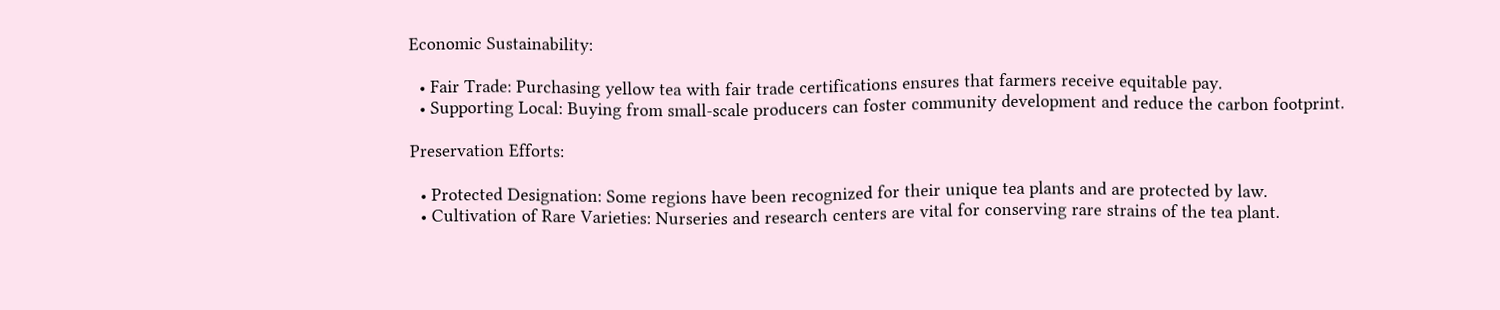Economic Sustainability:

  • Fair Trade: Purchasing yellow tea with fair trade certifications ensures that farmers receive equitable pay.
  • Supporting Local: Buying from small-scale producers can foster community development and reduce the carbon footprint.

Preservation Efforts:

  • Protected Designation: Some regions have been recognized for their unique tea plants and are protected by law.
  • Cultivation of Rare Varieties: Nurseries and research centers are vital for conserving rare strains of the tea plant.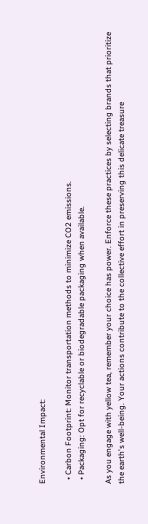Environmental Impact:

  • Carbon Footprint: Monitor transportation methods to minimize CO2 emissions.
  • Packaging: Opt for recyclable or biodegradable packaging when available.

As you engage with yellow tea, remember your choice has power. Enforce these practices by selecting brands that prioritize the earth's well-being. Your actions contribute to the collective effort in preserving this delicate treasure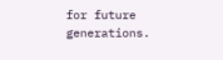for future generations.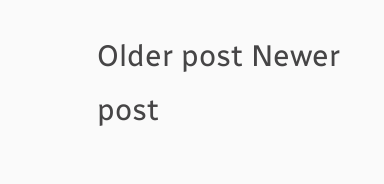Older post Newer post